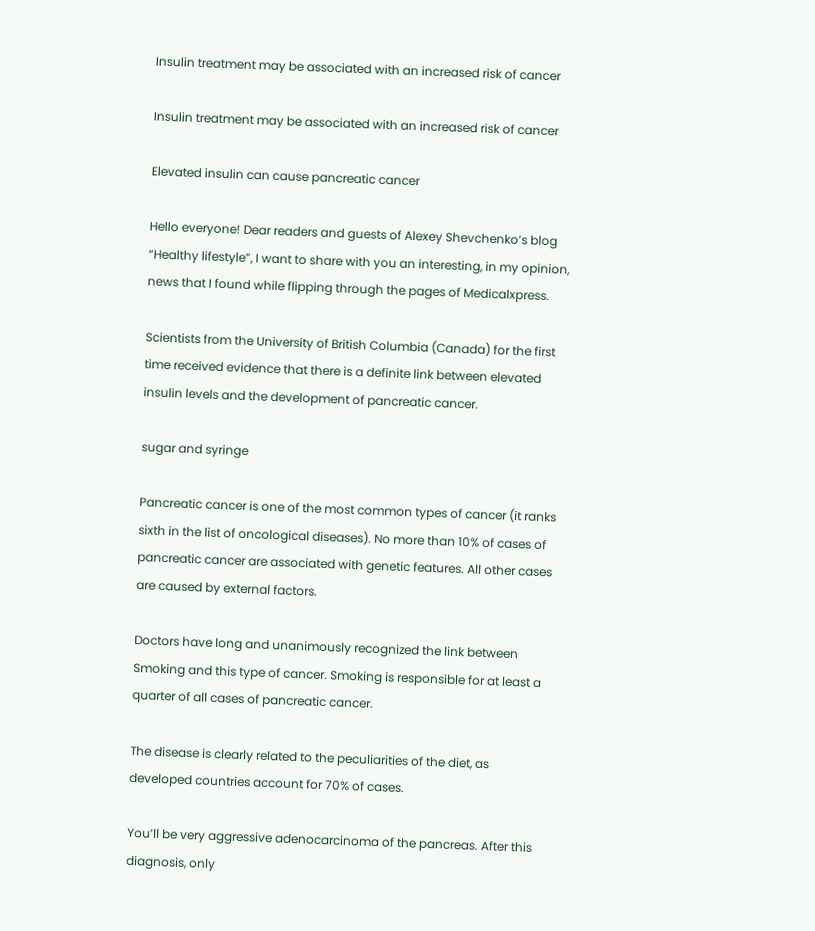Insulin treatment may be associated with an increased risk of cancer

Insulin treatment may be associated with an increased risk of cancer

Elevated insulin can cause pancreatic cancer

Hello everyone! Dear readers and guests of Alexey Shevchenko’s blog “Healthy lifestyle”, I want to share with you an interesting, in my opinion, news that I found while flipping through the pages of Medicalxpress.

Scientists from the University of British Columbia (Canada) for the first time received evidence that there is a definite link between elevated insulin levels and the development of pancreatic cancer.

sugar and syringe

Pancreatic cancer is one of the most common types of cancer (it ranks sixth in the list of oncological diseases). No more than 10% of cases of pancreatic cancer are associated with genetic features. All other cases are caused by external factors.

Doctors have long and unanimously recognized the link between Smoking and this type of cancer. Smoking is responsible for at least a quarter of all cases of pancreatic cancer.

The disease is clearly related to the peculiarities of the diet, as developed countries account for 70% of cases.

You’ll be very aggressive adenocarcinoma of the pancreas. After this diagnosis, only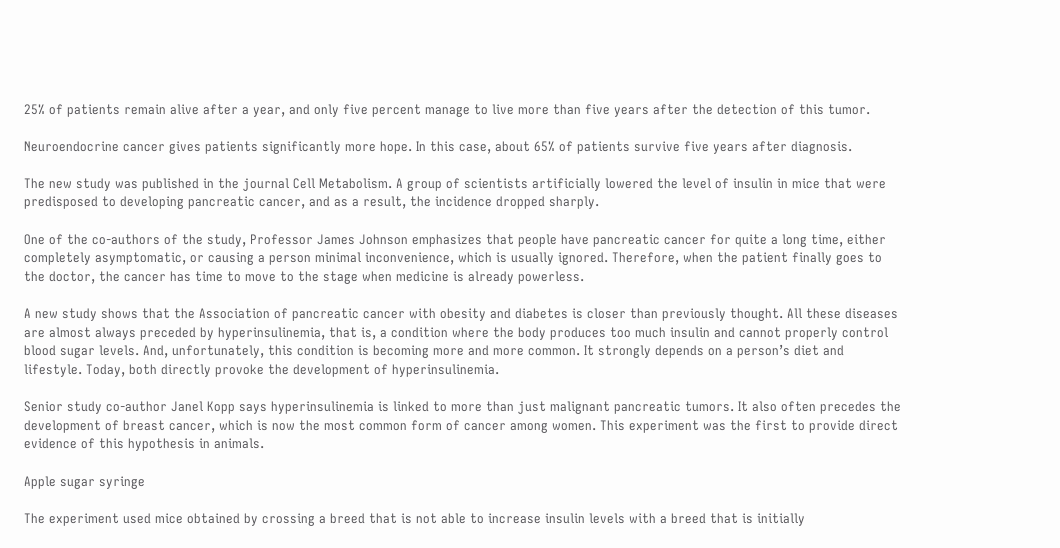25% of patients remain alive after a year, and only five percent manage to live more than five years after the detection of this tumor.

Neuroendocrine cancer gives patients significantly more hope. In this case, about 65% of patients survive five years after diagnosis.

The new study was published in the journal Cell Metabolism. A group of scientists artificially lowered the level of insulin in mice that were predisposed to developing pancreatic cancer, and as a result, the incidence dropped sharply.

One of the co-authors of the study, Professor James Johnson emphasizes that people have pancreatic cancer for quite a long time, either completely asymptomatic, or causing a person minimal inconvenience, which is usually ignored. Therefore, when the patient finally goes to the doctor, the cancer has time to move to the stage when medicine is already powerless.

A new study shows that the Association of pancreatic cancer with obesity and diabetes is closer than previously thought. All these diseases are almost always preceded by hyperinsulinemia, that is, a condition where the body produces too much insulin and cannot properly control blood sugar levels. And, unfortunately, this condition is becoming more and more common. It strongly depends on a person’s diet and lifestyle. Today, both directly provoke the development of hyperinsulinemia.

Senior study co-author Janel Kopp says hyperinsulinemia is linked to more than just malignant pancreatic tumors. It also often precedes the development of breast cancer, which is now the most common form of cancer among women. This experiment was the first to provide direct evidence of this hypothesis in animals.

Apple sugar syringe

The experiment used mice obtained by crossing a breed that is not able to increase insulin levels with a breed that is initially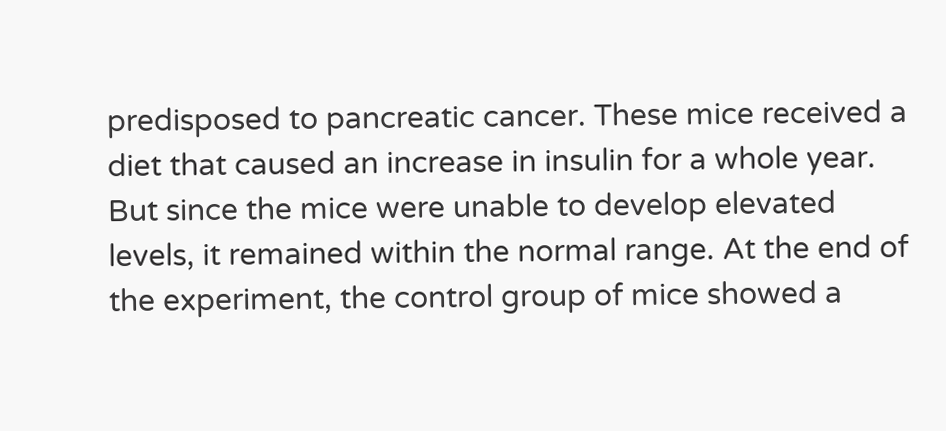predisposed to pancreatic cancer. These mice received a diet that caused an increase in insulin for a whole year. But since the mice were unable to develop elevated levels, it remained within the normal range. At the end of the experiment, the control group of mice showed a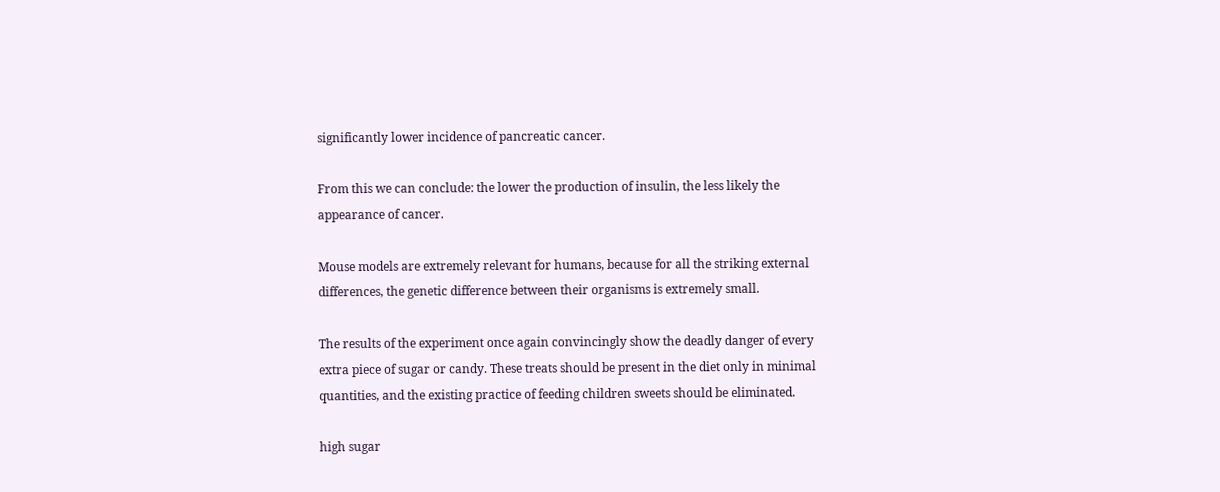significantly lower incidence of pancreatic cancer.

From this we can conclude: the lower the production of insulin, the less likely the appearance of cancer.

Mouse models are extremely relevant for humans, because for all the striking external differences, the genetic difference between their organisms is extremely small.

The results of the experiment once again convincingly show the deadly danger of every extra piece of sugar or candy. These treats should be present in the diet only in minimal quantities, and the existing practice of feeding children sweets should be eliminated.

high sugar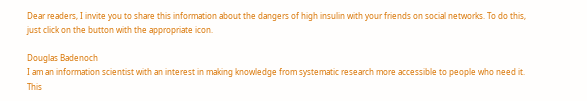Dear readers, I invite you to share this information about the dangers of high insulin with your friends on social networks. To do this, just click on the button with the appropriate icon.

Douglas Badenoch
I am an information scientist with an interest in making knowledge from systematic research more accessible to people who need it. This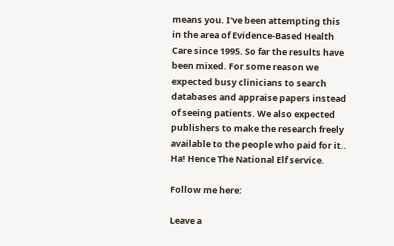means you. I've been attempting this in the area of Evidence-Based Health Care since 1995. So far the results have been mixed. For some reason we expected busy clinicians to search databases and appraise papers instead of seeing patients. We also expected publishers to make the research freely available to the people who paid for it.. Ha! Hence The National Elf service.

Follow me here:

Leave a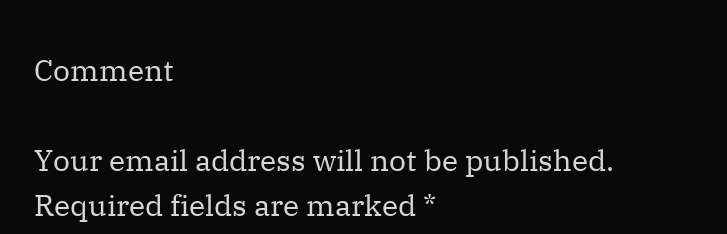Comment

Your email address will not be published. Required fields are marked *